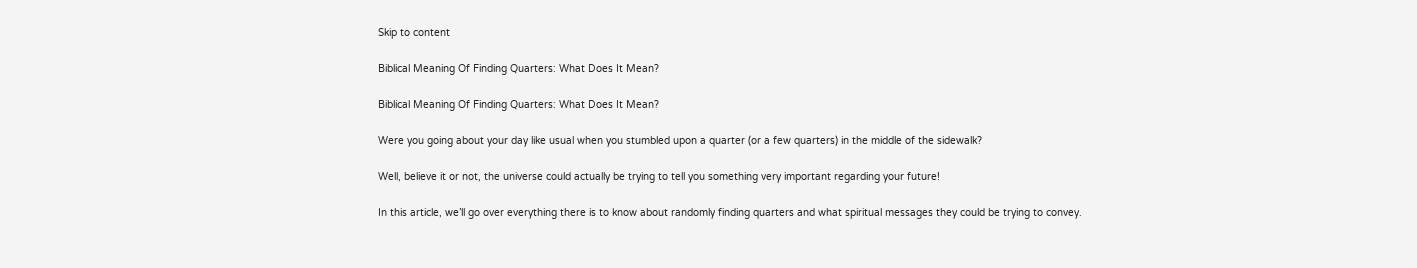Skip to content

Biblical Meaning Of Finding Quarters: What Does It Mean?

Biblical Meaning Of Finding Quarters: What Does It Mean?

Were you going about your day like usual when you stumbled upon a quarter (or a few quarters) in the middle of the sidewalk?

Well, believe it or not, the universe could actually be trying to tell you something very important regarding your future!

In this article, we’ll go over everything there is to know about randomly finding quarters and what spiritual messages they could be trying to convey.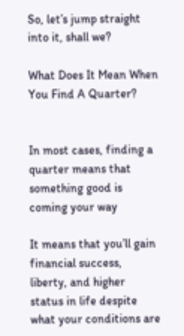So, let’s jump straight into it, shall we?

What Does It Mean When You Find A Quarter?


In most cases, finding a quarter means that something good is coming your way

It means that you’ll gain financial success, liberty, and higher status in life despite what your conditions are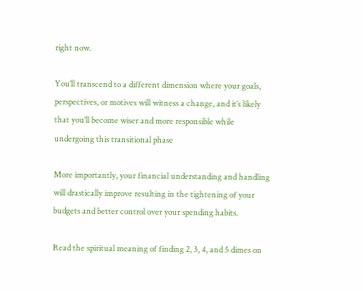right now.

You’ll transcend to a different dimension where your goals, perspectives, or motives will witness a change, and it’s likely that you’ll become wiser and more responsible while undergoing this transitional phase

More importantly, your financial understanding and handling will drastically improve resulting in the tightening of your budgets and better control over your spending habits.

Read the spiritual meaning of finding 2, 3, 4, and 5 dimes on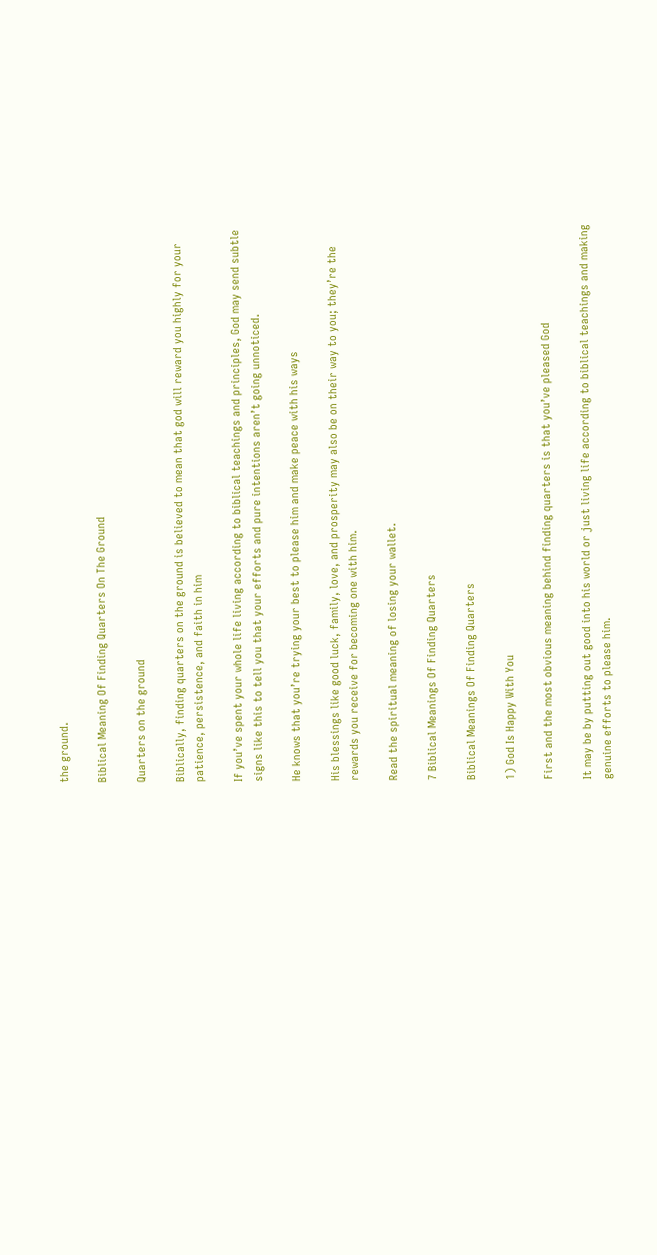the ground.

Biblical Meaning Of Finding Quarters On The Ground

Quarters on the ground

Biblically, finding quarters on the ground is believed to mean that god will reward you highly for your patience, persistence, and faith in him

If you’ve spent your whole life living according to biblical teachings and principles, God may send subtle signs like this to tell you that your efforts and pure intentions aren’t going unnoticed.

He knows that you’re trying your best to please him and make peace with his ways

His blessings like good luck, family, love, and prosperity may also be on their way to you; they’re the rewards you receive for becoming one with him.

Read the spiritual meaning of losing your wallet.

7 Biblical Meanings Of Finding Quarters

Biblical Meanings Of Finding Quarters

1) God Is Happy With You

First and the most obvious meaning behind finding quarters is that you’ve pleased God

It may be by putting out good into his world or just living life according to biblical teachings and making genuine efforts to please him.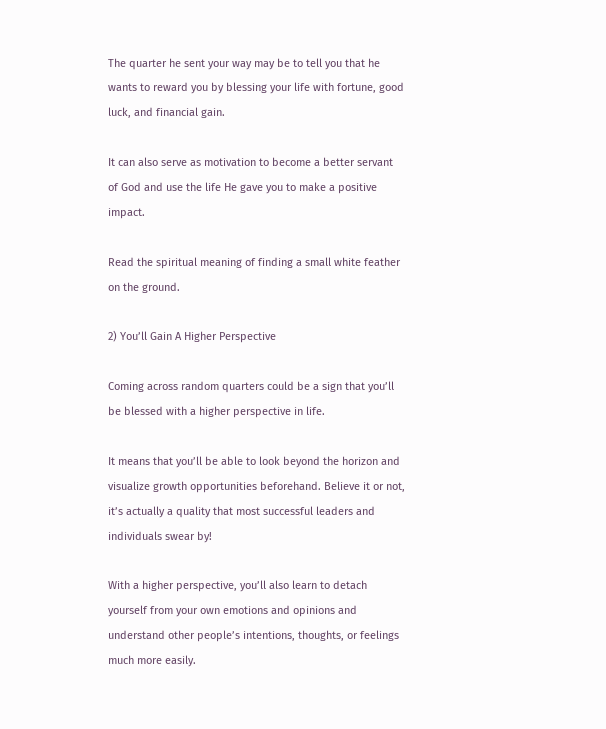The quarter he sent your way may be to tell you that he wants to reward you by blessing your life with fortune, good luck, and financial gain.

It can also serve as motivation to become a better servant of God and use the life He gave you to make a positive impact.

Read the spiritual meaning of finding a small white feather on the ground.

2) You’ll Gain A Higher Perspective

Coming across random quarters could be a sign that you’ll be blessed with a higher perspective in life.

It means that you’ll be able to look beyond the horizon and visualize growth opportunities beforehand. Believe it or not, it’s actually a quality that most successful leaders and individuals swear by!

With a higher perspective, you’ll also learn to detach yourself from your own emotions and opinions and understand other people’s intentions, thoughts, or feelings much more easily.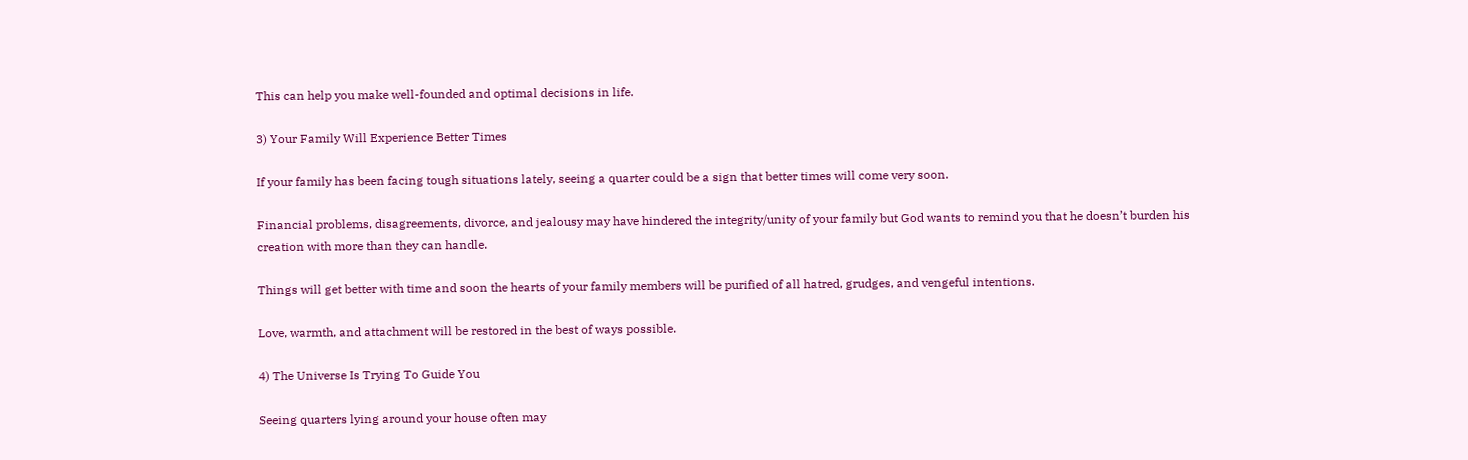This can help you make well-founded and optimal decisions in life.

3) Your Family Will Experience Better Times

If your family has been facing tough situations lately, seeing a quarter could be a sign that better times will come very soon.

Financial problems, disagreements, divorce, and jealousy may have hindered the integrity/unity of your family but God wants to remind you that he doesn’t burden his creation with more than they can handle.

Things will get better with time and soon the hearts of your family members will be purified of all hatred, grudges, and vengeful intentions.

Love, warmth, and attachment will be restored in the best of ways possible.

4) The Universe Is Trying To Guide You

Seeing quarters lying around your house often may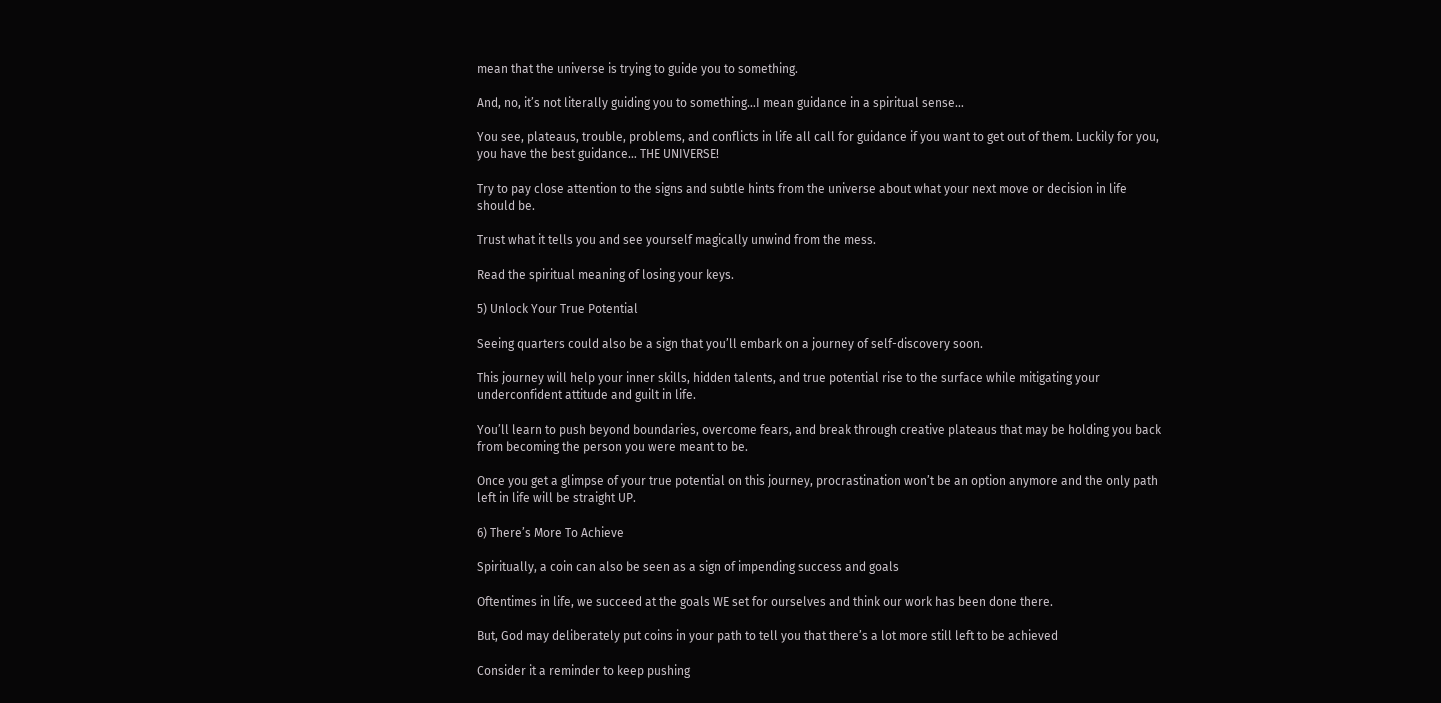mean that the universe is trying to guide you to something.

And, no, it’s not literally guiding you to something…I mean guidance in a spiritual sense…

You see, plateaus, trouble, problems, and conflicts in life all call for guidance if you want to get out of them. Luckily for you, you have the best guidance… THE UNIVERSE!

Try to pay close attention to the signs and subtle hints from the universe about what your next move or decision in life should be.

Trust what it tells you and see yourself magically unwind from the mess.

Read the spiritual meaning of losing your keys.

5) Unlock Your True Potential

Seeing quarters could also be a sign that you’ll embark on a journey of self-discovery soon.

This journey will help your inner skills, hidden talents, and true potential rise to the surface while mitigating your underconfident attitude and guilt in life.

You’ll learn to push beyond boundaries, overcome fears, and break through creative plateaus that may be holding you back from becoming the person you were meant to be.

Once you get a glimpse of your true potential on this journey, procrastination won’t be an option anymore and the only path left in life will be straight UP.

6) There’s More To Achieve

Spiritually, a coin can also be seen as a sign of impending success and goals

Oftentimes in life, we succeed at the goals WE set for ourselves and think our work has been done there.

But, God may deliberately put coins in your path to tell you that there’s a lot more still left to be achieved

Consider it a reminder to keep pushing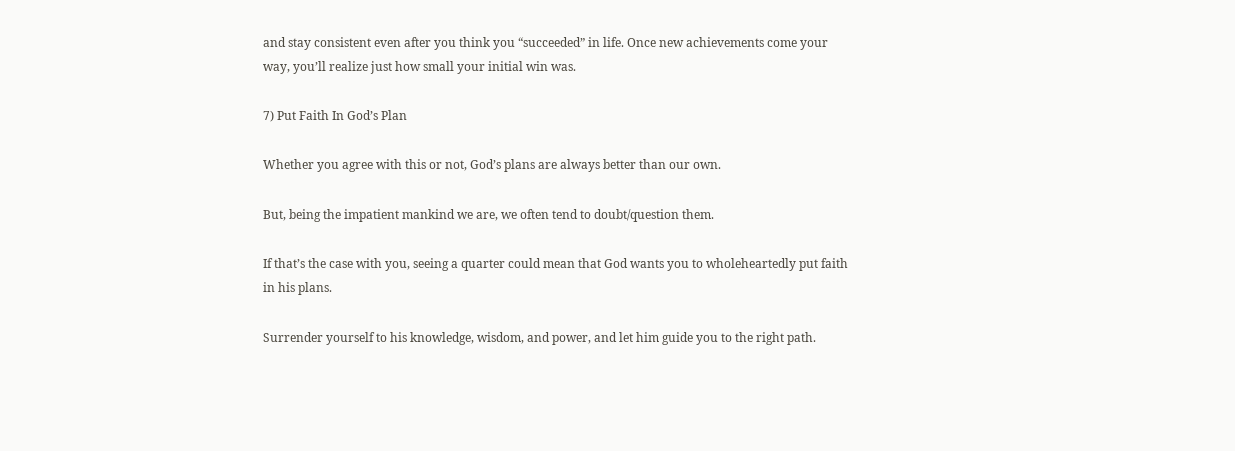and stay consistent even after you think you “succeeded” in life. Once new achievements come your way, you’ll realize just how small your initial win was.

7) Put Faith In God’s Plan

Whether you agree with this or not, God’s plans are always better than our own.

But, being the impatient mankind we are, we often tend to doubt/question them.

If that’s the case with you, seeing a quarter could mean that God wants you to wholeheartedly put faith in his plans.

Surrender yourself to his knowledge, wisdom, and power, and let him guide you to the right path.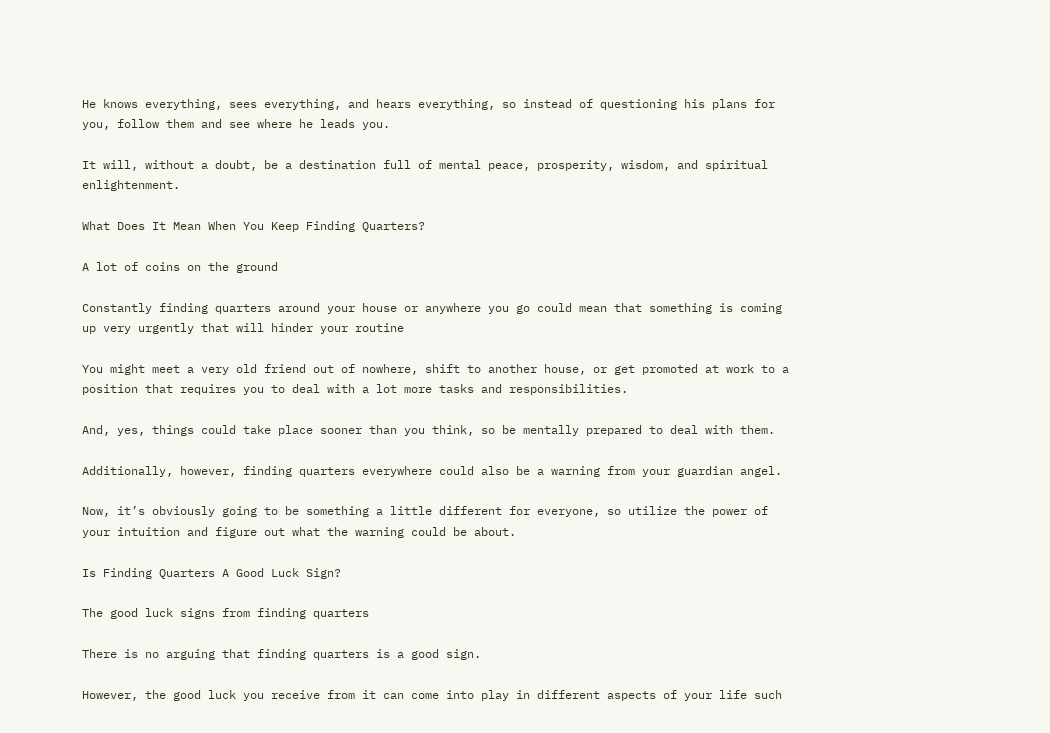He knows everything, sees everything, and hears everything, so instead of questioning his plans for you, follow them and see where he leads you.

It will, without a doubt, be a destination full of mental peace, prosperity, wisdom, and spiritual enlightenment.

What Does It Mean When You Keep Finding Quarters?

A lot of coins on the ground

Constantly finding quarters around your house or anywhere you go could mean that something is coming up very urgently that will hinder your routine

You might meet a very old friend out of nowhere, shift to another house, or get promoted at work to a position that requires you to deal with a lot more tasks and responsibilities.

And, yes, things could take place sooner than you think, so be mentally prepared to deal with them.

Additionally, however, finding quarters everywhere could also be a warning from your guardian angel.

Now, it’s obviously going to be something a little different for everyone, so utilize the power of your intuition and figure out what the warning could be about.

Is Finding Quarters A Good Luck Sign?

The good luck signs from finding quarters

There is no arguing that finding quarters is a good sign.

However, the good luck you receive from it can come into play in different aspects of your life such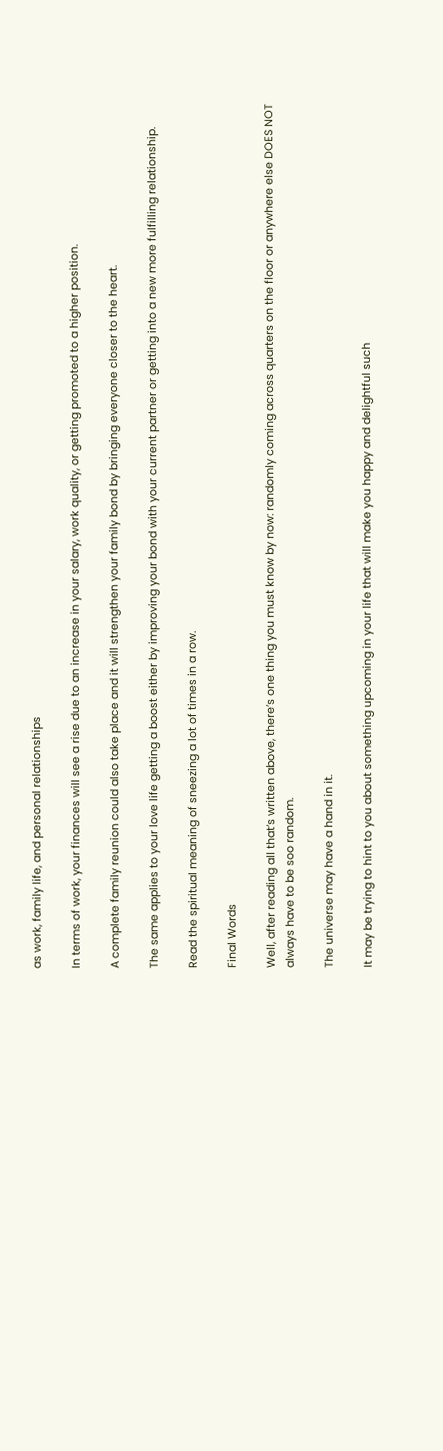as work, family life, and personal relationships

In terms of work, your finances will see a rise due to an increase in your salary, work quality, or getting promoted to a higher position.

A complete family reunion could also take place and it will strengthen your family bond by bringing everyone closer to the heart.

The same applies to your love life getting a boost either by improving your bond with your current partner or getting into a new more fulfilling relationship.

Read the spiritual meaning of sneezing a lot of times in a row.

Final Words

Well, after reading all that’s written above, there’s one thing you must know by now: randomly coming across quarters on the floor or anywhere else DOES NOT always have to be soo random.

The universe may have a hand in it.

It may be trying to hint to you about something upcoming in your life that will make you happy and delightful such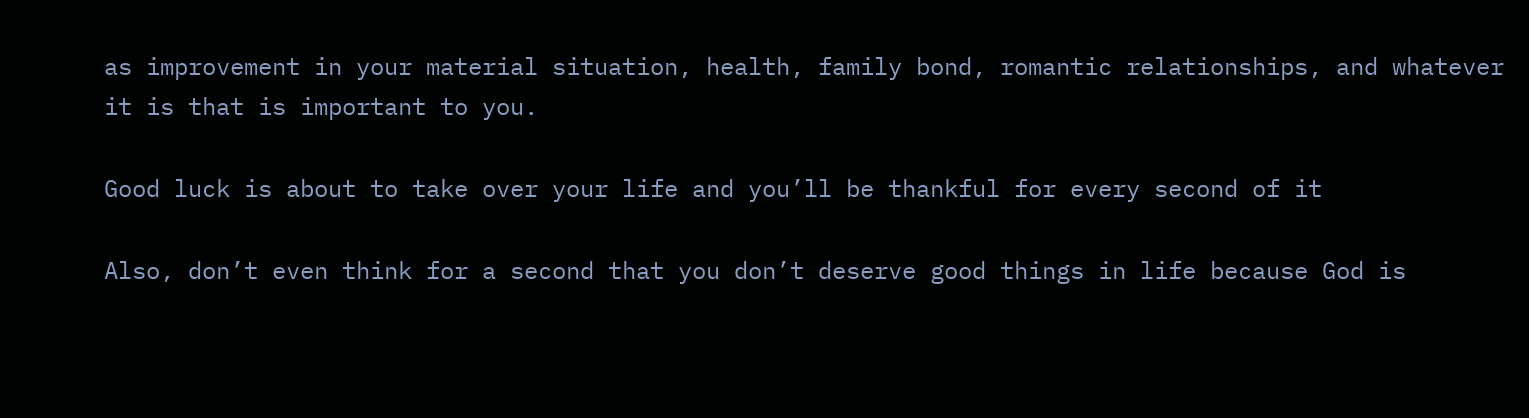as improvement in your material situation, health, family bond, romantic relationships, and whatever it is that is important to you.

Good luck is about to take over your life and you’ll be thankful for every second of it

Also, don’t even think for a second that you don’t deserve good things in life because God is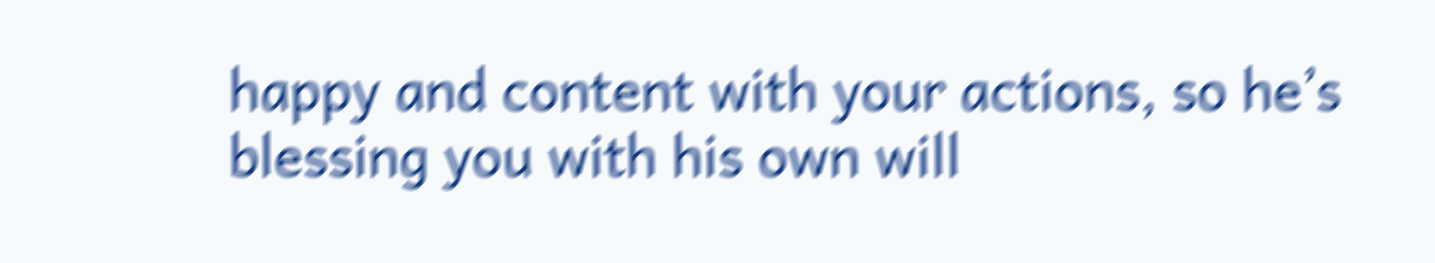happy and content with your actions, so he’s blessing you with his own will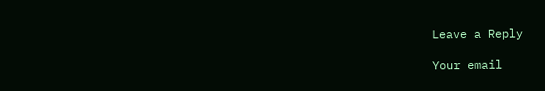Leave a Reply

Your email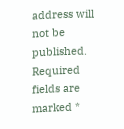address will not be published. Required fields are marked *